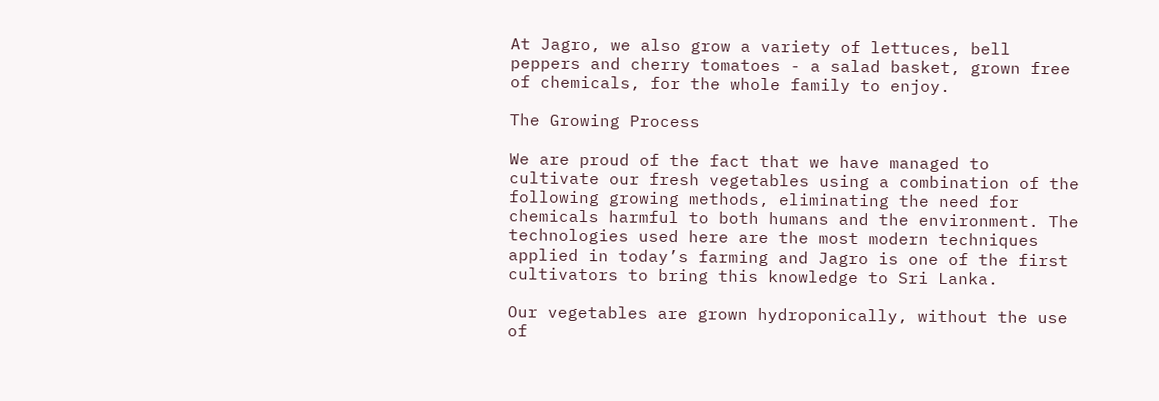At Jagro, we also grow a variety of lettuces, bell peppers and cherry tomatoes - a salad basket, grown free of chemicals, for the whole family to enjoy.

The Growing Process

We are proud of the fact that we have managed to cultivate our fresh vegetables using a combination of the following growing methods, eliminating the need for chemicals harmful to both humans and the environment. The technologies used here are the most modern techniques applied in today’s farming and Jagro is one of the first cultivators to bring this knowledge to Sri Lanka.

Our vegetables are grown hydroponically, without the use of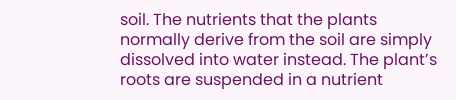soil. The nutrients that the plants normally derive from the soil are simply dissolved into water instead. The plant’s roots are suspended in a nutrient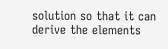solution so that it can derive the elements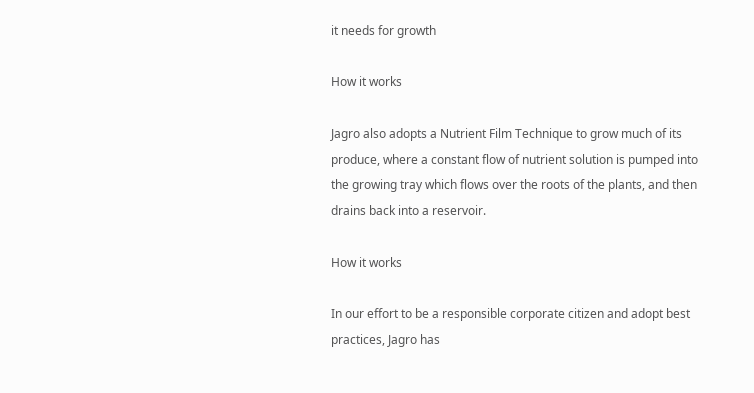it needs for growth

How it works

Jagro also adopts a Nutrient Film Technique to grow much of its produce, where a constant flow of nutrient solution is pumped into the growing tray which flows over the roots of the plants, and then drains back into a reservoir.

How it works

In our effort to be a responsible corporate citizen and adopt best practices, Jagro has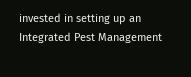invested in setting up an Integrated Pest Management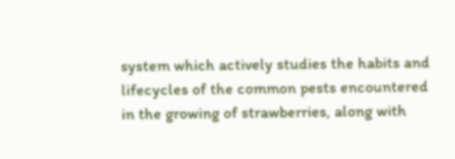system which actively studies the habits and lifecycles of the common pests encountered in the growing of strawberries, along with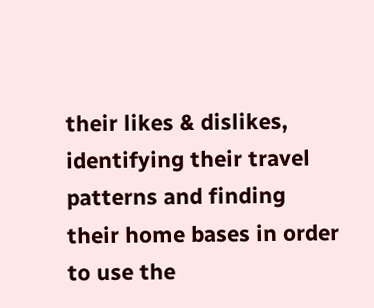their likes & dislikes, identifying their travel patterns and finding their home bases in order to use the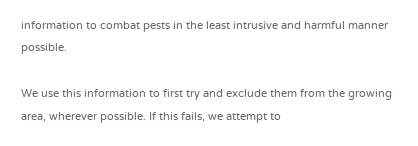information to combat pests in the least intrusive and harmful manner possible.

We use this information to first try and exclude them from the growing area, wherever possible. If this fails, we attempt to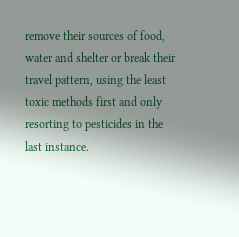remove their sources of food, water and shelter or break their travel pattern, using the least toxic methods first and only resorting to pesticides in the last instance.